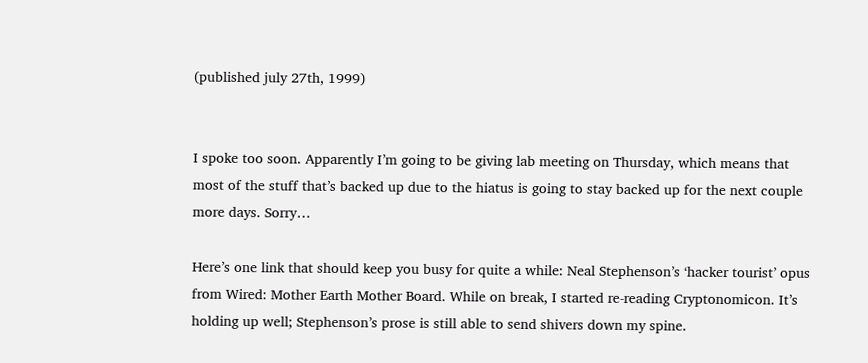(published july 27th, 1999)


I spoke too soon. Apparently I’m going to be giving lab meeting on Thursday, which means that most of the stuff that’s backed up due to the hiatus is going to stay backed up for the next couple more days. Sorry…

Here’s one link that should keep you busy for quite a while: Neal Stephenson’s ‘hacker tourist’ opus from Wired: Mother Earth Mother Board. While on break, I started re-reading Cryptonomicon. It’s holding up well; Stephenson’s prose is still able to send shivers down my spine.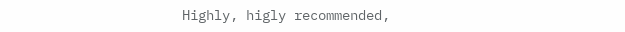Highly, higly recommended,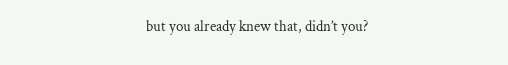but you already knew that, didn’t you?